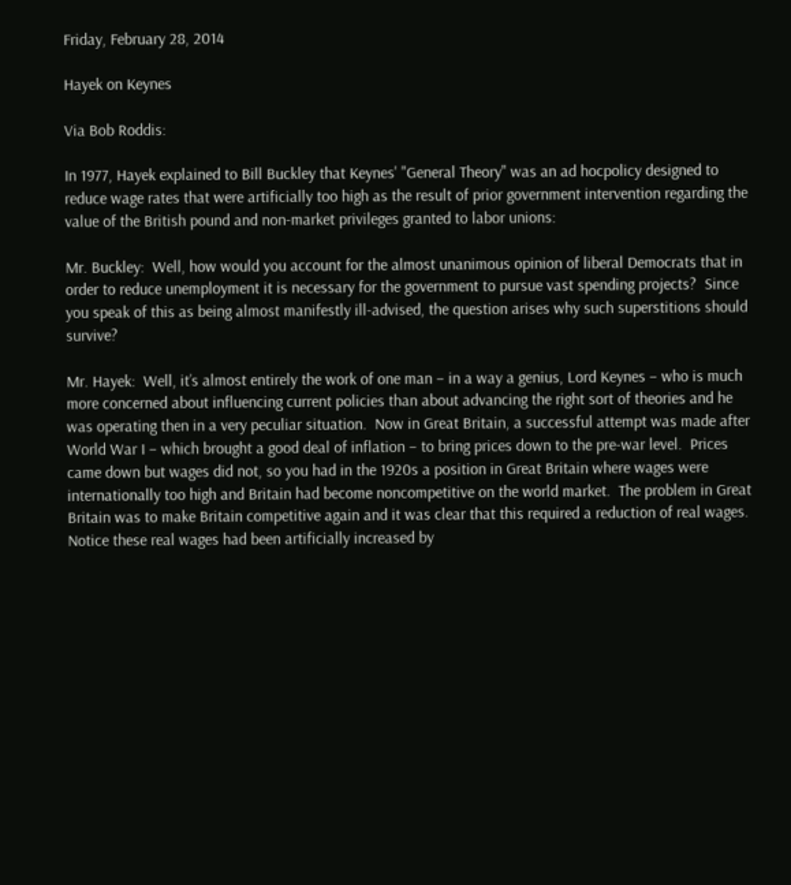Friday, February 28, 2014

Hayek on Keynes

Via Bob Roddis:

In 1977, Hayek explained to Bill Buckley that Keynes' "General Theory" was an ad hocpolicy designed to reduce wage rates that were artificially too high as the result of prior government intervention regarding the value of the British pound and non-market privileges granted to labor unions:

Mr. Buckley:  Well, how would you account for the almost unanimous opinion of liberal Democrats that in order to reduce unemployment it is necessary for the government to pursue vast spending projects?  Since you speak of this as being almost manifestly ill-advised, the question arises why such superstitions should survive?

Mr. Hayek:  Well, it’s almost entirely the work of one man – in a way a genius, Lord Keynes – who is much more concerned about influencing current policies than about advancing the right sort of theories and he was operating then in a very peculiar situation.  Now in Great Britain, a successful attempt was made after World War I – which brought a good deal of inflation – to bring prices down to the pre-war level.  Prices came down but wages did not, so you had in the 1920s a position in Great Britain where wages were internationally too high and Britain had become noncompetitive on the world market.  The problem in Great Britain was to make Britain competitive again and it was clear that this required a reduction of real wages.  Notice these real wages had been artificially increased by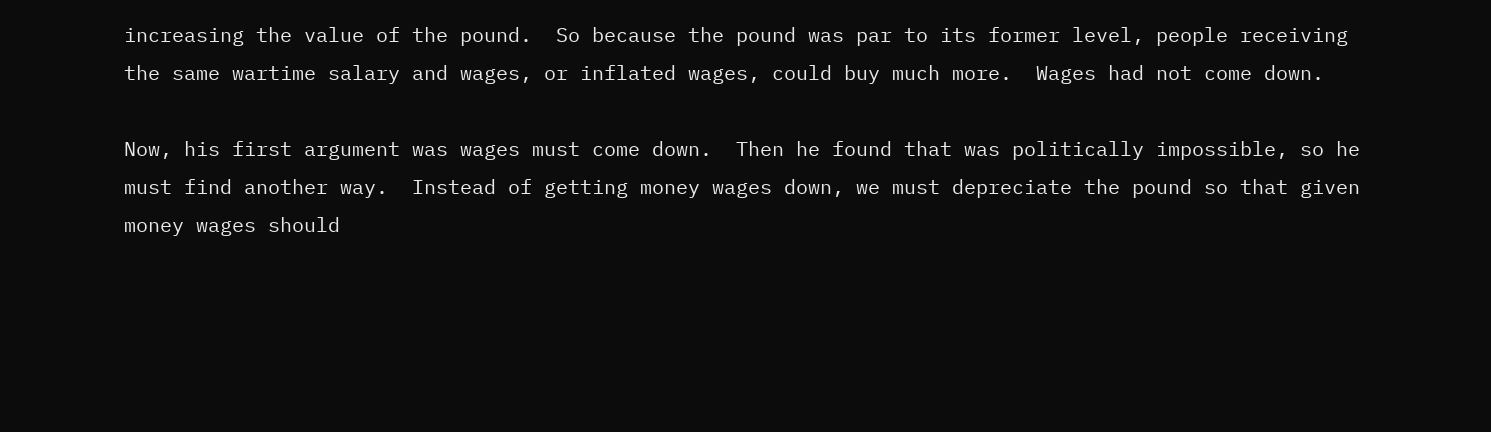increasing the value of the pound.  So because the pound was par to its former level, people receiving the same wartime salary and wages, or inflated wages, could buy much more.  Wages had not come down.

Now, his first argument was wages must come down.  Then he found that was politically impossible, so he must find another way.  Instead of getting money wages down, we must depreciate the pound so that given money wages should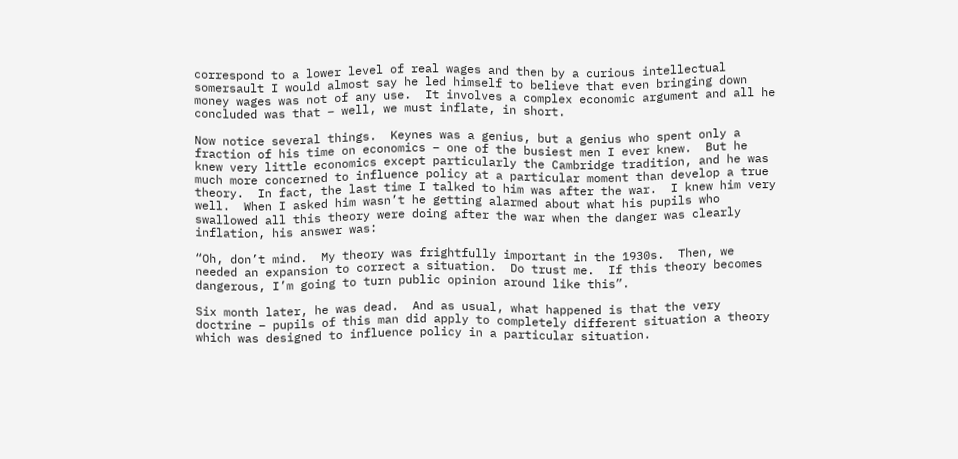correspond to a lower level of real wages and then by a curious intellectual somersault I would almost say he led himself to believe that even bringing down money wages was not of any use.  It involves a complex economic argument and all he concluded was that – well, we must inflate, in short.

Now notice several things.  Keynes was a genius, but a genius who spent only a fraction of his time on economics – one of the busiest men I ever knew.  But he knew very little economics except particularly the Cambridge tradition, and he was much more concerned to influence policy at a particular moment than develop a true theory.  In fact, the last time I talked to him was after the war.  I knew him very well.  When I asked him wasn’t he getting alarmed about what his pupils who swallowed all this theory were doing after the war when the danger was clearly inflation, his answer was:

“Oh, don’t mind.  My theory was frightfully important in the 1930s.  Then, we needed an expansion to correct a situation.  Do trust me.  If this theory becomes dangerous, I’m going to turn public opinion around like this”.

Six month later, he was dead.  And as usual, what happened is that the very doctrine – pupils of this man did apply to completely different situation a theory which was designed to influence policy in a particular situation.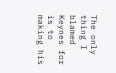The only thing I blamed Keynes for is to making his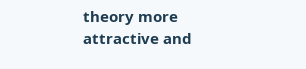theory more attractive and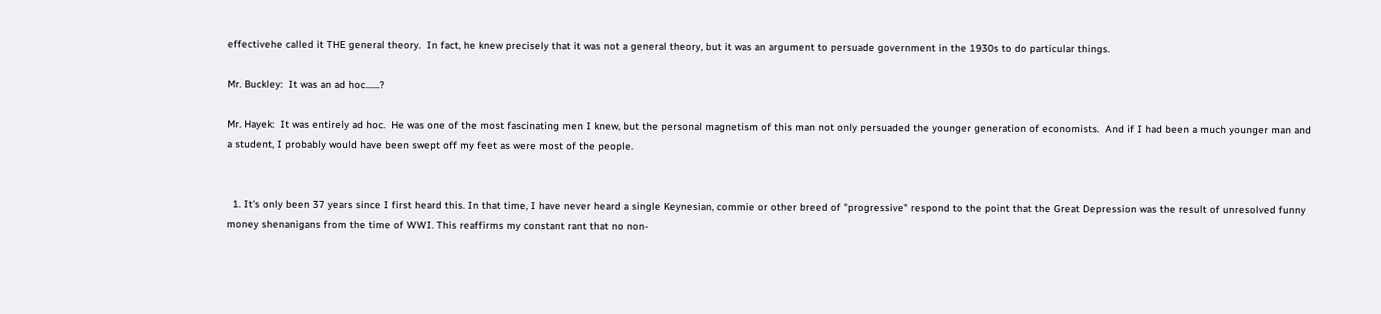effectivehe called it THE general theory.  In fact, he knew precisely that it was not a general theory, but it was an argument to persuade government in the 1930s to do particular things.

Mr. Buckley:  It was an ad hoc.......?

Mr. Hayek:  It was entirely ad hoc.  He was one of the most fascinating men I knew, but the personal magnetism of this man not only persuaded the younger generation of economists.  And if I had been a much younger man and a student, I probably would have been swept off my feet as were most of the people.


  1. It's only been 37 years since I first heard this. In that time, I have never heard a single Keynesian, commie or other breed of "progressive" respond to the point that the Great Depression was the result of unresolved funny money shenanigans from the time of WWI. This reaffirms my constant rant that no non-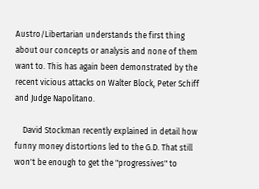Austro/Libertarian understands the first thing about our concepts or analysis and none of them want to. This has again been demonstrated by the recent vicious attacks on Walter Block, Peter Schiff and Judge Napolitano.

    David Stockman recently explained in detail how funny money distortions led to the G.D. That still won't be enough to get the "progressives" to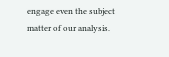engage even the subject matter of our analysis.